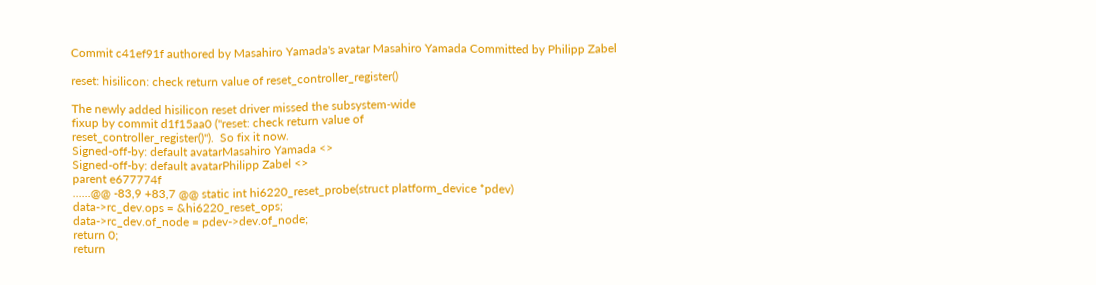Commit c41ef91f authored by Masahiro Yamada's avatar Masahiro Yamada Committed by Philipp Zabel

reset: hisilicon: check return value of reset_controller_register()

The newly added hisilicon reset driver missed the subsystem-wide
fixup by commit d1f15aa0 ("reset: check return value of
reset_controller_register()").  So fix it now.
Signed-off-by: default avatarMasahiro Yamada <>
Signed-off-by: default avatarPhilipp Zabel <>
parent e677774f
......@@ -83,9 +83,7 @@ static int hi6220_reset_probe(struct platform_device *pdev)
data->rc_dev.ops = &hi6220_reset_ops;
data->rc_dev.of_node = pdev->dev.of_node;
return 0;
return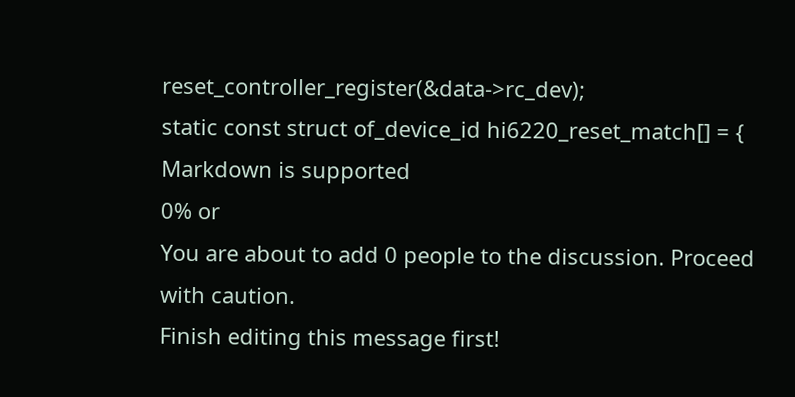reset_controller_register(&data->rc_dev);
static const struct of_device_id hi6220_reset_match[] = {
Markdown is supported
0% or
You are about to add 0 people to the discussion. Proceed with caution.
Finish editing this message first!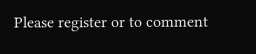Please register or to comment